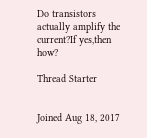Do transistors actually amplify the current?If yes,then how?

Thread Starter


Joined Aug 18, 2017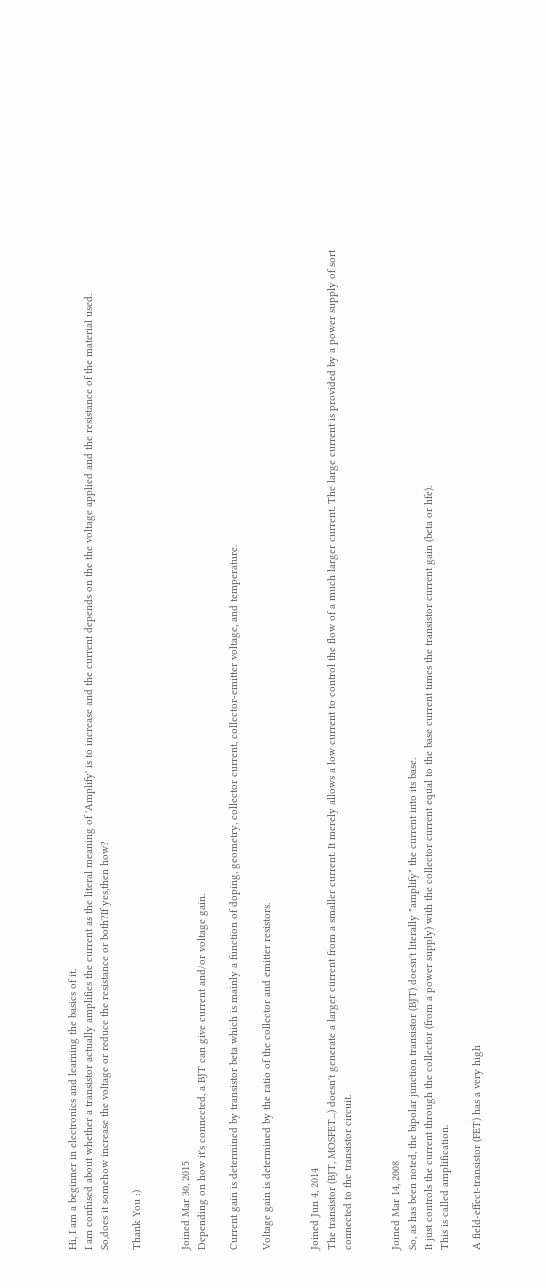Hi, I am a beginner in electronics and learning the basics of it.
I am confused about whether a transistor actually amplifies the current as the literal meaning of 'Amplify' is to increase and the current depends on the the voltage applied and the resistance of the material used.
So,does it somehow increase the voltage or reduce the resistance or both?If yes,then how?

Thank You :)


Joined Mar 30, 2015
Depending on how it's connected, a BJT can give current and/or voltage gain.

Current gain is determined by transistor beta which is mainly a function of doping, geometry, collector current, collector-emitter voltage, and temperature.

Voltage gain is determined by the ratio of the collector and emitter resistors.


Joined Jun 4, 2014
The transistor (BJT, MOSFET...) doesn't generate a larger current from a smaller current. It merely allows a low current to control the flow of a much larger current. The large current is provided by a power supply of sort connected to the transistor circuit.


Joined Mar 14, 2008
So, as has been noted, the bipolar junction transistor (BJT) doesn't literally "amplify" the current into its base.
It just controls the current through the collector (from a power supply) with the collector current equal to the base current times the transistor current gain (beta or hfe).
This is called amplification.

A field-effect-transistor (FET) has a very high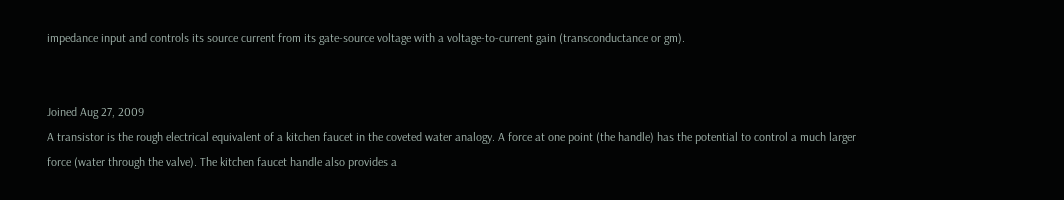impedance input and controls its source current from its gate-source voltage with a voltage-to-current gain (transconductance or gm).


Joined Aug 27, 2009
A transistor is the rough electrical equivalent of a kitchen faucet in the coveted water analogy. A force at one point (the handle) has the potential to control a much larger force (water through the valve). The kitchen faucet handle also provides a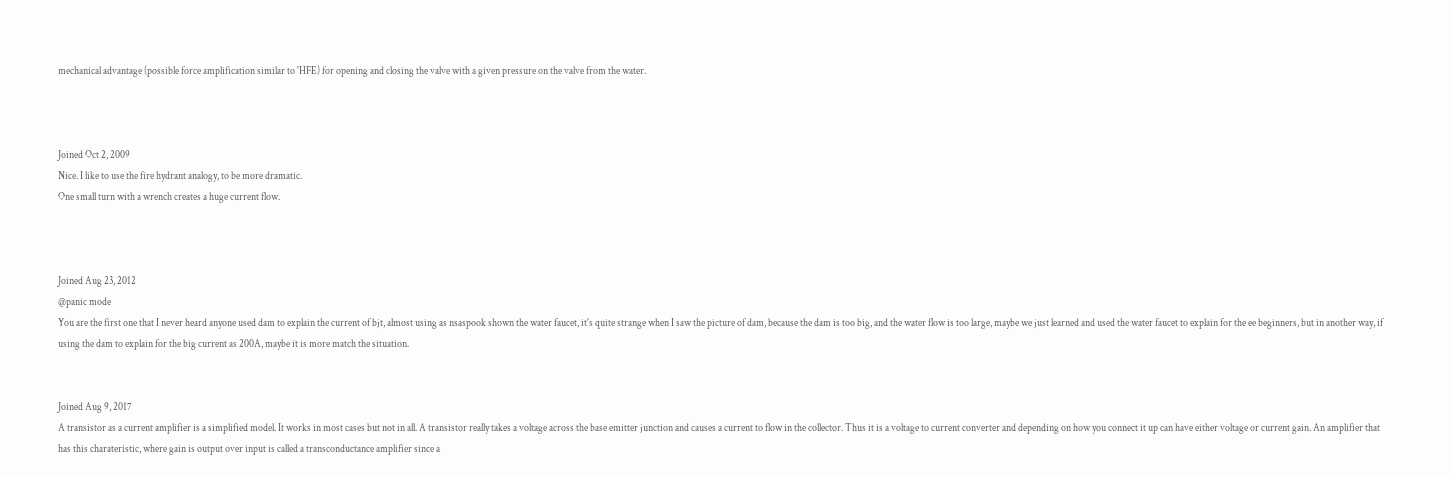mechanical advantage (possible force amplification similar to 'HFE) for opening and closing the valve with a given pressure on the valve from the water.



Joined Oct 2, 2009
Nice. I like to use the fire hydrant analogy, to be more dramatic.
One small turn with a wrench creates a huge current flow.



Joined Aug 23, 2012
@panic mode
You are the first one that I never heard anyone used dam to explain the current of bjt, almost using as nsaspook shown the water faucet, it's quite strange when I saw the picture of dam, because the dam is too big, and the water flow is too large, maybe we just learned and used the water faucet to explain for the ee beginners, but in another way, if using the dam to explain for the big current as 200A, maybe it is more match the situation.


Joined Aug 9, 2017
A transistor as a current amplifier is a simplified model. It works in most cases but not in all. A transistor really takes a voltage across the base emitter junction and causes a current to flow in the collector. Thus it is a voltage to current converter and depending on how you connect it up can have either voltage or current gain. An amplifier that has this charateristic, where gain is output over input is called a transconductance amplifier since a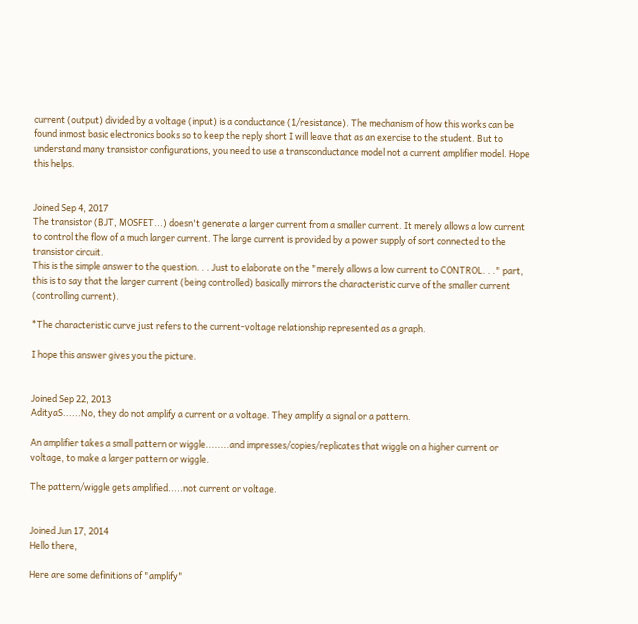current (output) divided by a voltage (input) is a conductance (1/resistance). The mechanism of how this works can be found inmost basic electronics books so to keep the reply short I will leave that as an exercise to the student. But to understand many transistor configurations, you need to use a transconductance model not a current amplifier model. Hope this helps.


Joined Sep 4, 2017
The transistor (BJT, MOSFET...) doesn't generate a larger current from a smaller current. It merely allows a low current to control the flow of a much larger current. The large current is provided by a power supply of sort connected to the transistor circuit.
This is the simple answer to the question. . . Just to elaborate on the "merely allows a low current to CONTROL. . ." part, this is to say that the larger current (being controlled) basically mirrors the characteristic curve of the smaller current (controlling current).

*The characteristic curve just refers to the current-voltage relationship represented as a graph.

I hope this answer gives you the picture.


Joined Sep 22, 2013
AdityaS......No, they do not amplify a current or a voltage. They amplify a signal or a pattern.

An amplifier takes a small pattern or wiggle........and impresses/copies/replicates that wiggle on a higher current or voltage, to make a larger pattern or wiggle.

The pattern/wiggle gets amplified.....not current or voltage.


Joined Jun 17, 2014
Hello there,

Here are some definitions of "amplify"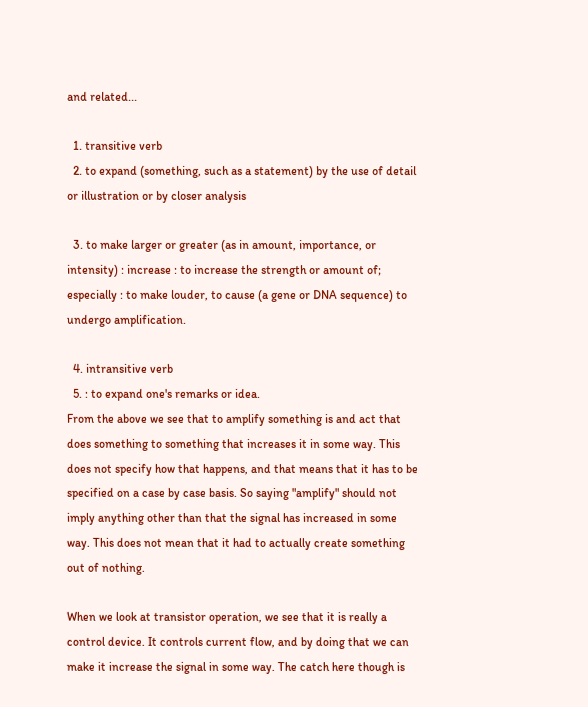and related...

  1. transitive verb
  2. to expand (something, such as a statement) by the use of detail or illustration or by closer analysis

  3. to make larger or greater (as in amount, importance, or intensity) : increase : to increase the strength or amount of; especially : to make louder, to cause (a gene or DNA sequence) to undergo amplification.

  4. intransitive verb
  5. : to expand one's remarks or idea.
From the above we see that to amplify something is and act that does something to something that increases it in some way. This does not specify how that happens, and that means that it has to be specified on a case by case basis. So saying "amplify" should not imply anything other than that the signal has increased in some way. This does not mean that it had to actually create something out of nothing.

When we look at transistor operation, we see that it is really a control device. It controls current flow, and by doing that we can make it increase the signal in some way. The catch here though is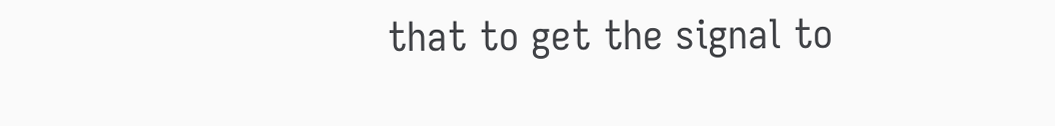that to get the signal to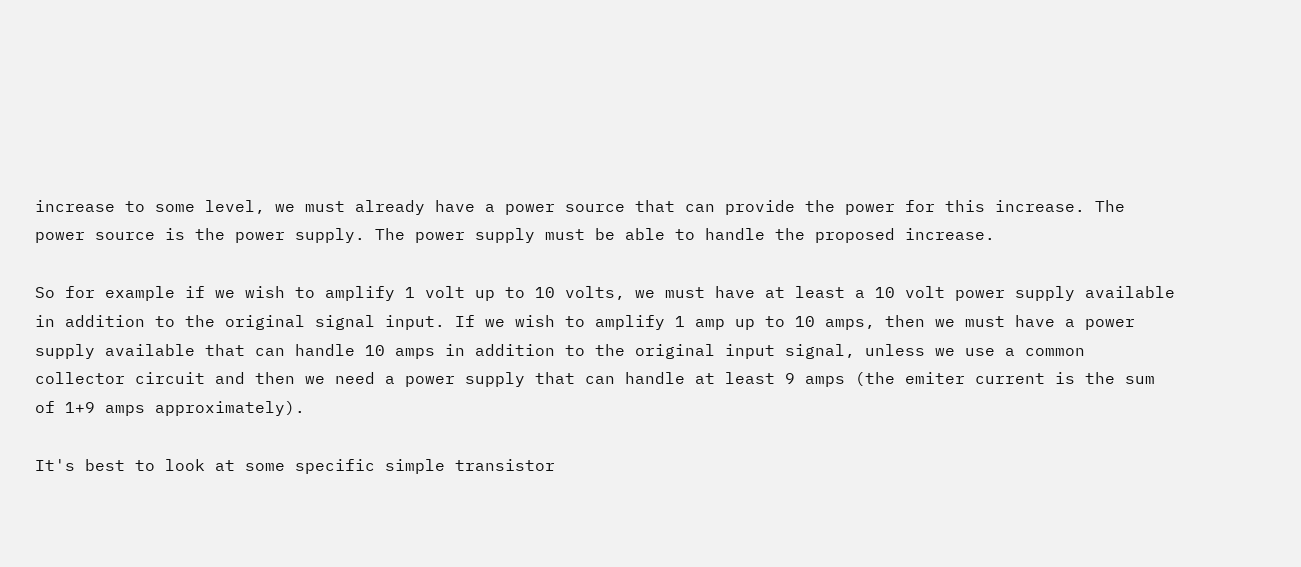increase to some level, we must already have a power source that can provide the power for this increase. The power source is the power supply. The power supply must be able to handle the proposed increase.

So for example if we wish to amplify 1 volt up to 10 volts, we must have at least a 10 volt power supply available in addition to the original signal input. If we wish to amplify 1 amp up to 10 amps, then we must have a power supply available that can handle 10 amps in addition to the original input signal, unless we use a common collector circuit and then we need a power supply that can handle at least 9 amps (the emiter current is the sum of 1+9 amps approximately).

It's best to look at some specific simple transistor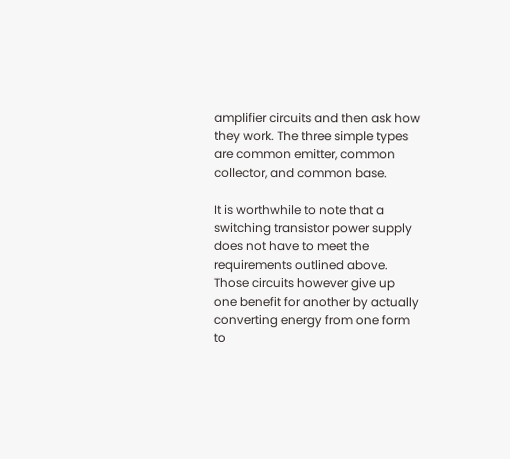amplifier circuits and then ask how they work. The three simple types are common emitter, common collector, and common base.

It is worthwhile to note that a switching transistor power supply does not have to meet the requirements outlined above. Those circuits however give up one benefit for another by actually converting energy from one form to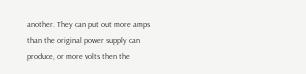another. They can put out more amps than the original power supply can produce, or more volts then the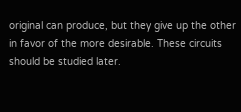original can produce, but they give up the other in favor of the more desirable. These circuits should be studied later.